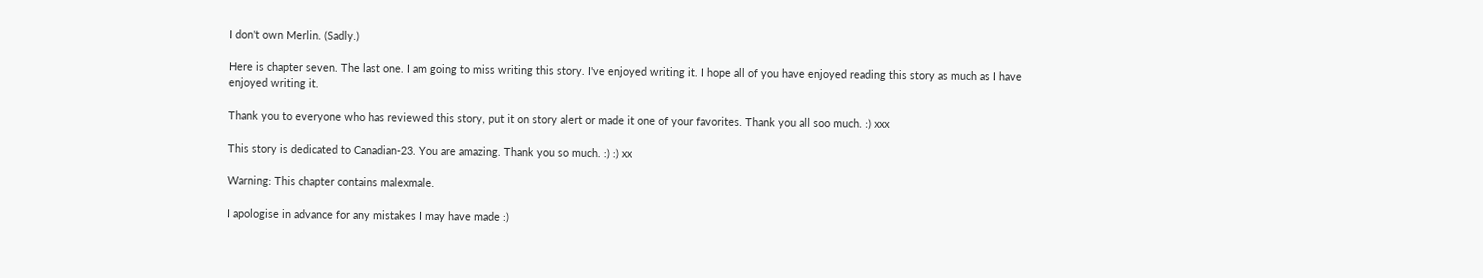I don't own Merlin. (Sadly.)

Here is chapter seven. The last one. I am going to miss writing this story. I've enjoyed writing it. I hope all of you have enjoyed reading this story as much as I have enjoyed writing it.

Thank you to everyone who has reviewed this story, put it on story alert or made it one of your favorites. Thank you all soo much. :) xxx

This story is dedicated to Canadian-23. You are amazing. Thank you so much. :) :) xx

Warning: This chapter contains malexmale.

I apologise in advance for any mistakes I may have made :)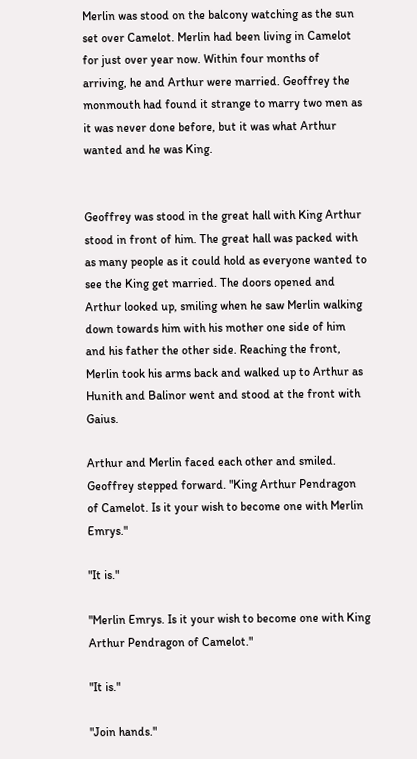Merlin was stood on the balcony watching as the sun set over Camelot. Merlin had been living in Camelot for just over year now. Within four months of arriving, he and Arthur were married. Geoffrey the monmouth had found it strange to marry two men as it was never done before, but it was what Arthur wanted and he was King.


Geoffrey was stood in the great hall with King Arthur stood in front of him. The great hall was packed with as many people as it could hold as everyone wanted to see the King get married. The doors opened and Arthur looked up, smiling when he saw Merlin walking down towards him with his mother one side of him and his father the other side. Reaching the front, Merlin took his arms back and walked up to Arthur as Hunith and Balinor went and stood at the front with Gaius.

Arthur and Merlin faced each other and smiled. Geoffrey stepped forward. "King Arthur Pendragon of Camelot. Is it your wish to become one with Merlin Emrys."

"It is."

"Merlin Emrys. Is it your wish to become one with King Arthur Pendragon of Camelot."

"It is."

"Join hands."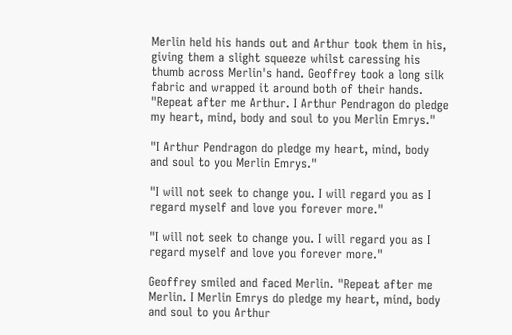Merlin held his hands out and Arthur took them in his, giving them a slight squeeze whilst caressing his thumb across Merlin's hand. Geoffrey took a long silk fabric and wrapped it around both of their hands. "Repeat after me Arthur. I Arthur Pendragon do pledge my heart, mind, body and soul to you Merlin Emrys."

"I Arthur Pendragon do pledge my heart, mind, body and soul to you Merlin Emrys."

"I will not seek to change you. I will regard you as I regard myself and love you forever more."

"I will not seek to change you. I will regard you as I regard myself and love you forever more."

Geoffrey smiled and faced Merlin. "Repeat after me Merlin. I Merlin Emrys do pledge my heart, mind, body and soul to you Arthur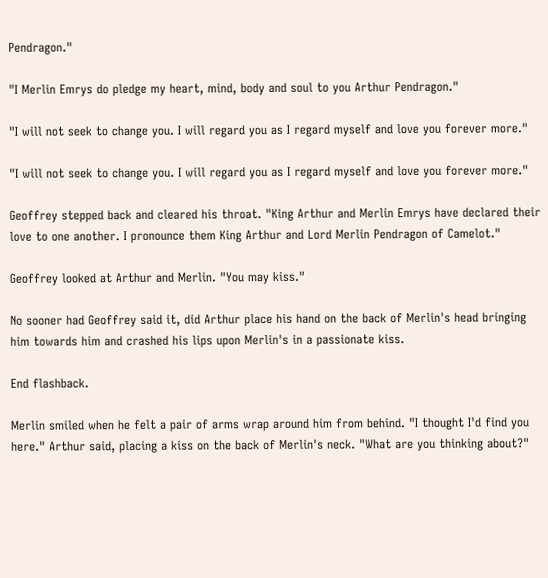Pendragon."

"I Merlin Emrys do pledge my heart, mind, body and soul to you Arthur Pendragon."

"I will not seek to change you. I will regard you as I regard myself and love you forever more."

"I will not seek to change you. I will regard you as I regard myself and love you forever more."

Geoffrey stepped back and cleared his throat. "King Arthur and Merlin Emrys have declared their love to one another. I pronounce them King Arthur and Lord Merlin Pendragon of Camelot."

Geoffrey looked at Arthur and Merlin. "You may kiss."

No sooner had Geoffrey said it, did Arthur place his hand on the back of Merlin's head bringing him towards him and crashed his lips upon Merlin's in a passionate kiss.

End flashback.

Merlin smiled when he felt a pair of arms wrap around him from behind. "I thought I'd find you here." Arthur said, placing a kiss on the back of Merlin's neck. "What are you thinking about?"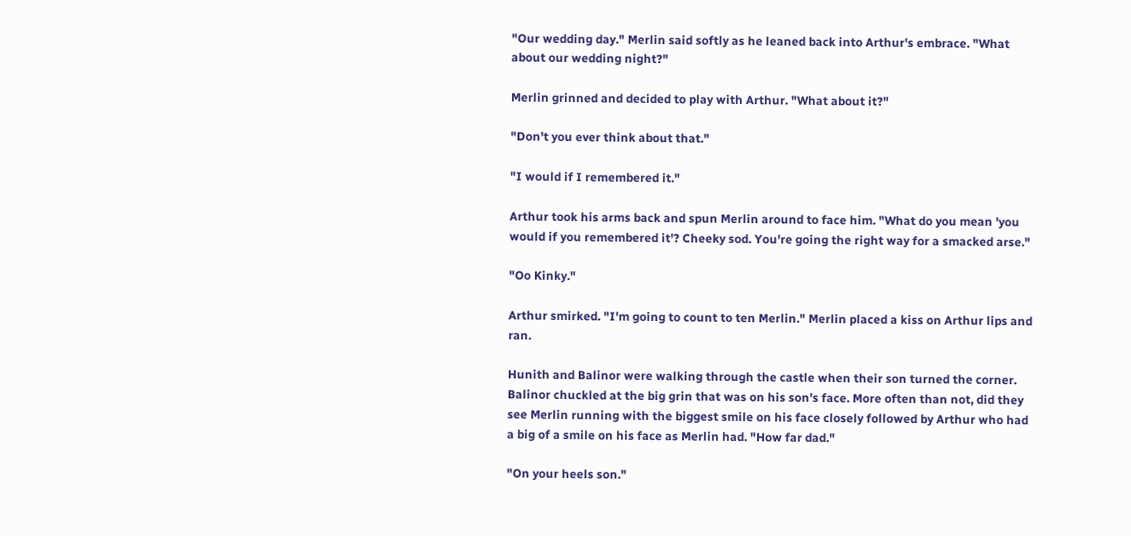"Our wedding day." Merlin said softly as he leaned back into Arthur's embrace. "What about our wedding night?"

Merlin grinned and decided to play with Arthur. "What about it?"

"Don't you ever think about that."

"I would if I remembered it."

Arthur took his arms back and spun Merlin around to face him. "What do you mean 'you would if you remembered it'? Cheeky sod. You're going the right way for a smacked arse."

"Oo Kinky."

Arthur smirked. "I'm going to count to ten Merlin." Merlin placed a kiss on Arthur lips and ran.

Hunith and Balinor were walking through the castle when their son turned the corner. Balinor chuckled at the big grin that was on his son's face. More often than not, did they see Merlin running with the biggest smile on his face closely followed by Arthur who had a big of a smile on his face as Merlin had. "How far dad."

"On your heels son."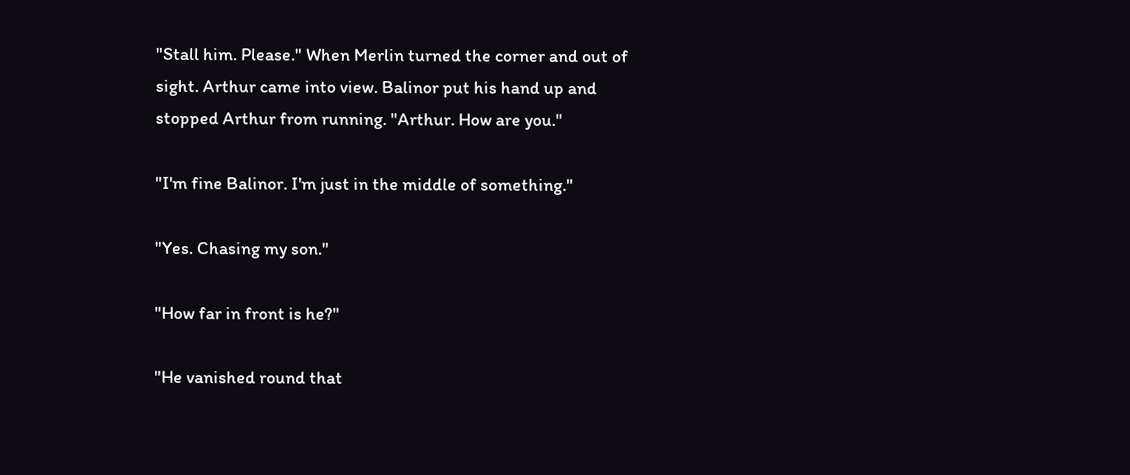"Stall him. Please." When Merlin turned the corner and out of sight. Arthur came into view. Balinor put his hand up and stopped Arthur from running. "Arthur. How are you."

"I'm fine Balinor. I'm just in the middle of something."

"Yes. Chasing my son."

"How far in front is he?"

"He vanished round that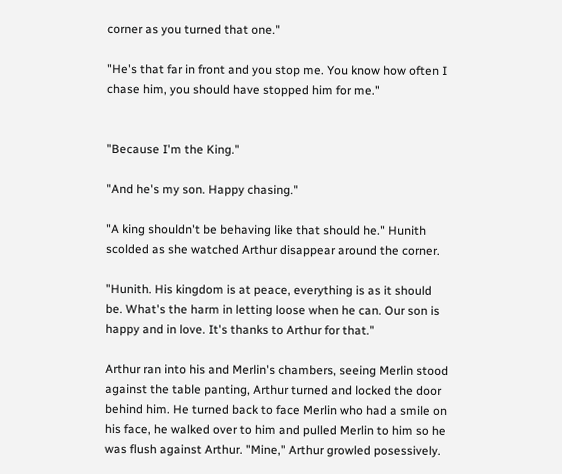corner as you turned that one."

"He's that far in front and you stop me. You know how often I chase him, you should have stopped him for me."


"Because I'm the King."

"And he's my son. Happy chasing."

"A king shouldn't be behaving like that should he." Hunith scolded as she watched Arthur disappear around the corner.

"Hunith. His kingdom is at peace, everything is as it should be. What's the harm in letting loose when he can. Our son is happy and in love. It's thanks to Arthur for that."

Arthur ran into his and Merlin's chambers, seeing Merlin stood against the table panting, Arthur turned and locked the door behind him. He turned back to face Merlin who had a smile on his face, he walked over to him and pulled Merlin to him so he was flush against Arthur. "Mine," Arthur growled posessively.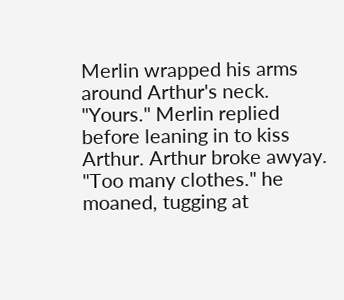Merlin wrapped his arms around Arthur's neck. "Yours." Merlin replied before leaning in to kiss Arthur. Arthur broke awyay. "Too many clothes." he moaned, tugging at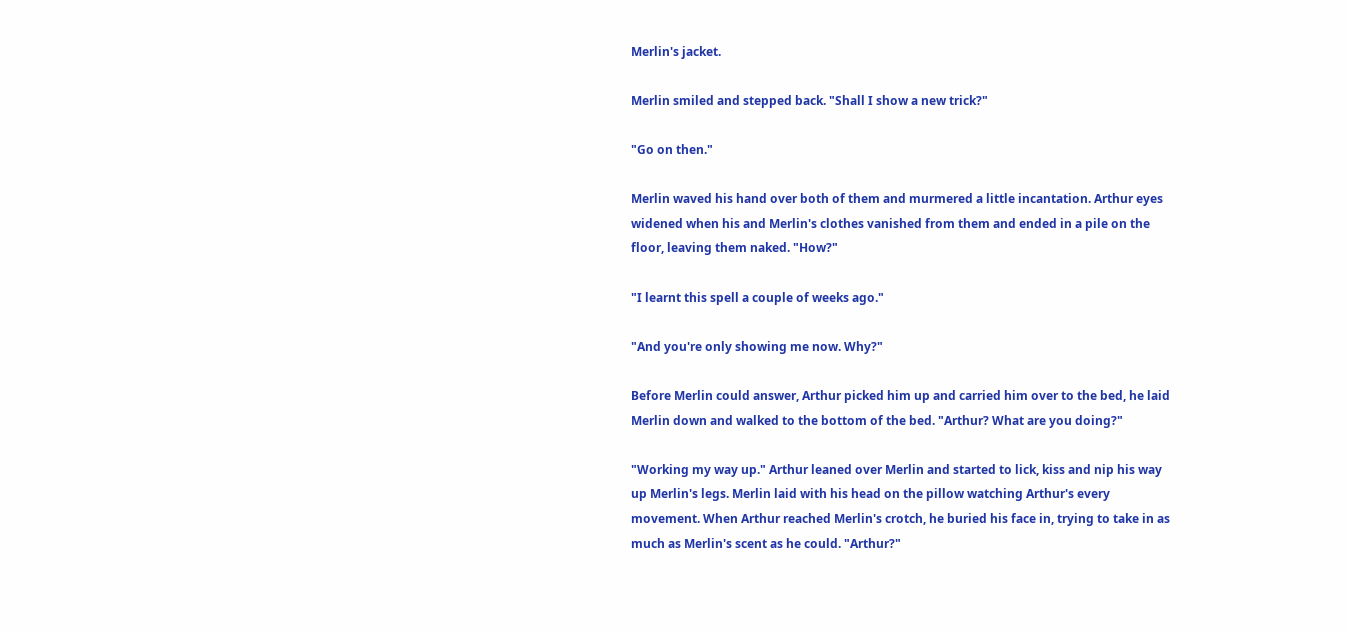Merlin's jacket.

Merlin smiled and stepped back. "Shall I show a new trick?"

"Go on then."

Merlin waved his hand over both of them and murmered a little incantation. Arthur eyes widened when his and Merlin's clothes vanished from them and ended in a pile on the floor, leaving them naked. "How?"

"I learnt this spell a couple of weeks ago."

"And you're only showing me now. Why?"

Before Merlin could answer, Arthur picked him up and carried him over to the bed, he laid Merlin down and walked to the bottom of the bed. "Arthur? What are you doing?"

"Working my way up." Arthur leaned over Merlin and started to lick, kiss and nip his way up Merlin's legs. Merlin laid with his head on the pillow watching Arthur's every movement. When Arthur reached Merlin's crotch, he buried his face in, trying to take in as much as Merlin's scent as he could. "Arthur?"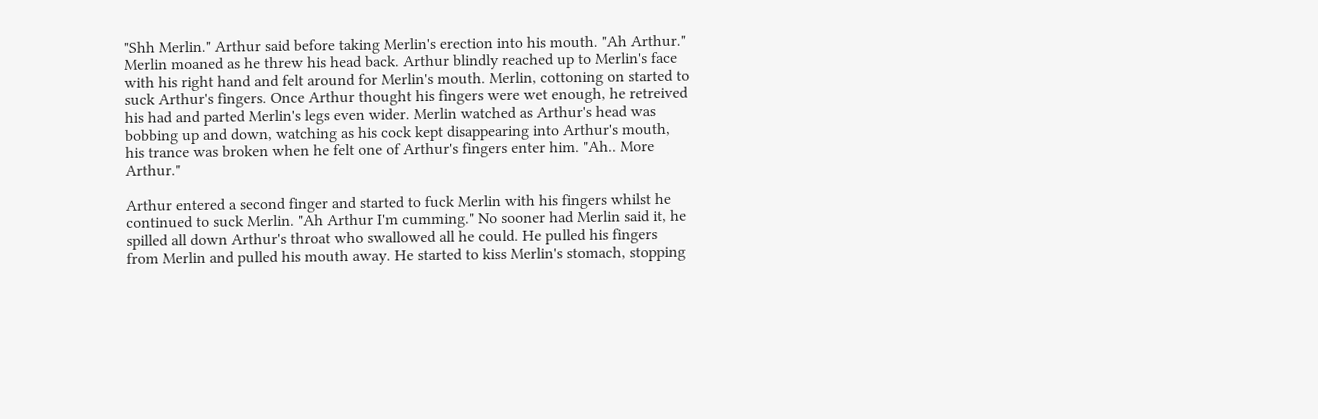"Shh Merlin." Arthur said before taking Merlin's erection into his mouth. "Ah Arthur." Merlin moaned as he threw his head back. Arthur blindly reached up to Merlin's face with his right hand and felt around for Merlin's mouth. Merlin, cottoning on started to suck Arthur's fingers. Once Arthur thought his fingers were wet enough, he retreived his had and parted Merlin's legs even wider. Merlin watched as Arthur's head was bobbing up and down, watching as his cock kept disappearing into Arthur's mouth, his trance was broken when he felt one of Arthur's fingers enter him. "Ah.. More Arthur."

Arthur entered a second finger and started to fuck Merlin with his fingers whilst he continued to suck Merlin. "Ah Arthur I'm cumming." No sooner had Merlin said it, he spilled all down Arthur's throat who swallowed all he could. He pulled his fingers from Merlin and pulled his mouth away. He started to kiss Merlin's stomach, stopping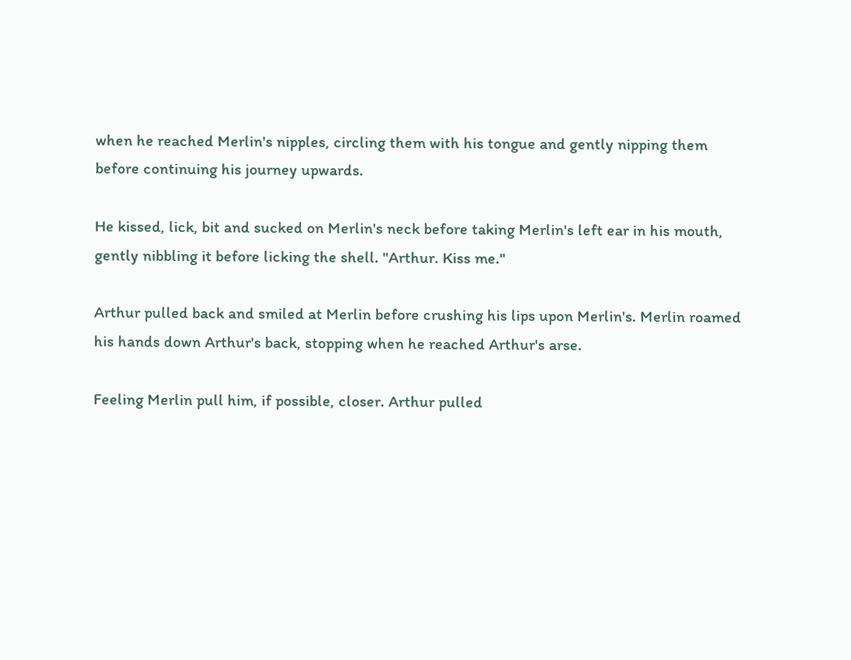when he reached Merlin's nipples, circling them with his tongue and gently nipping them before continuing his journey upwards.

He kissed, lick, bit and sucked on Merlin's neck before taking Merlin's left ear in his mouth, gently nibbling it before licking the shell. "Arthur. Kiss me."

Arthur pulled back and smiled at Merlin before crushing his lips upon Merlin's. Merlin roamed his hands down Arthur's back, stopping when he reached Arthur's arse.

Feeling Merlin pull him, if possible, closer. Arthur pulled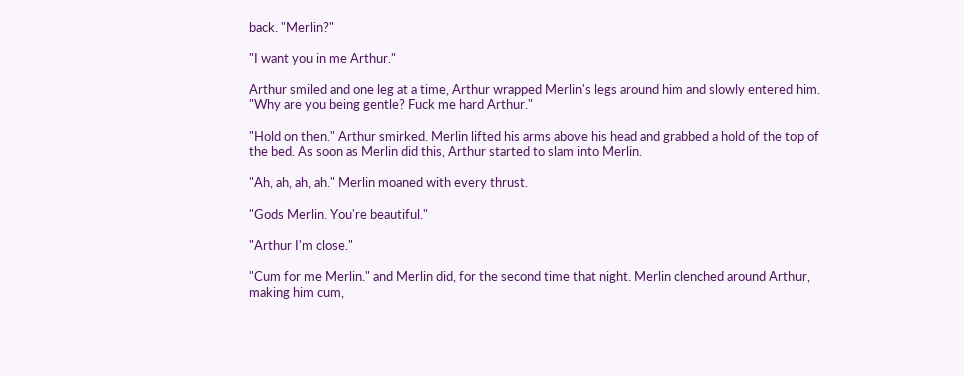back. "Merlin?"

"I want you in me Arthur."

Arthur smiled and one leg at a time, Arthur wrapped Merlin's legs around him and slowly entered him. "Why are you being gentle? Fuck me hard Arthur."

"Hold on then." Arthur smirked. Merlin lifted his arms above his head and grabbed a hold of the top of the bed. As soon as Merlin did this, Arthur started to slam into Merlin.

"Ah, ah, ah, ah." Merlin moaned with every thrust.

"Gods Merlin. You're beautiful."

"Arthur I'm close."

"Cum for me Merlin." and Merlin did, for the second time that night. Merlin clenched around Arthur, making him cum,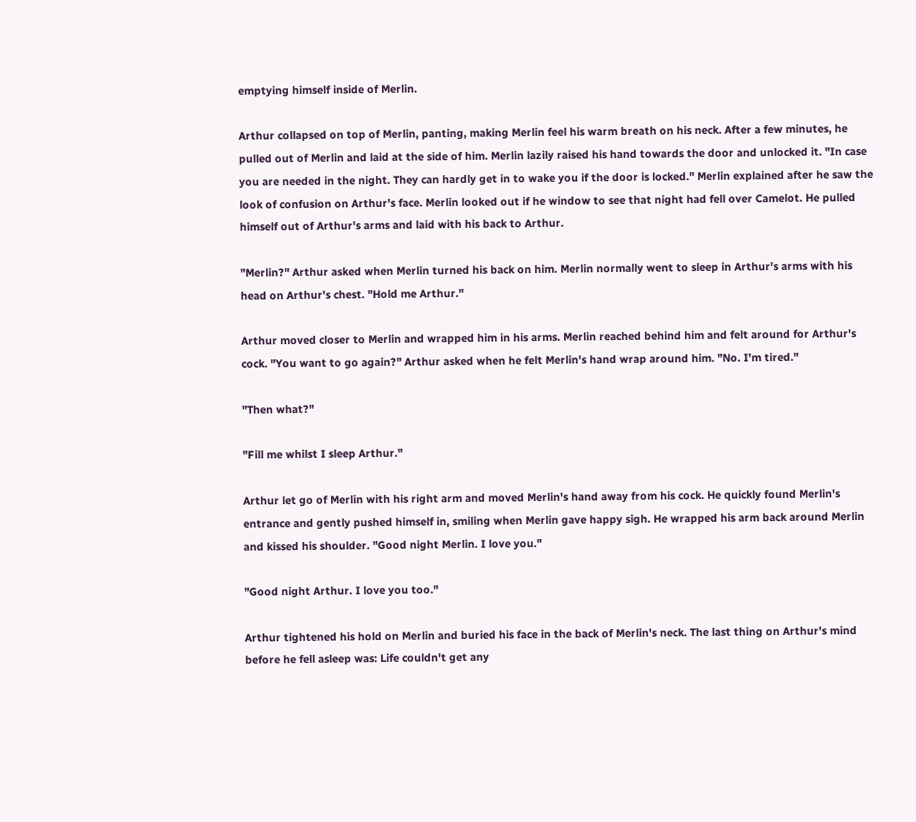emptying himself inside of Merlin.

Arthur collapsed on top of Merlin, panting, making Merlin feel his warm breath on his neck. After a few minutes, he pulled out of Merlin and laid at the side of him. Merlin lazily raised his hand towards the door and unlocked it. "In case you are needed in the night. They can hardly get in to wake you if the door is locked." Merlin explained after he saw the look of confusion on Arthur's face. Merlin looked out if he window to see that night had fell over Camelot. He pulled himself out of Arthur's arms and laid with his back to Arthur.

"Merlin?" Arthur asked when Merlin turned his back on him. Merlin normally went to sleep in Arthur's arms with his head on Arthur's chest. "Hold me Arthur."

Arthur moved closer to Merlin and wrapped him in his arms. Merlin reached behind him and felt around for Arthur's cock. "You want to go again?" Arthur asked when he felt Merlin's hand wrap around him. "No. I'm tired."

"Then what?"

"Fill me whilst I sleep Arthur."

Arthur let go of Merlin with his right arm and moved Merlin's hand away from his cock. He quickly found Merlin's entrance and gently pushed himself in, smiling when Merlin gave happy sigh. He wrapped his arm back around Merlin and kissed his shoulder. "Good night Merlin. I love you."

"Good night Arthur. I love you too."

Arthur tightened his hold on Merlin and buried his face in the back of Merlin's neck. The last thing on Arthur's mind before he fell asleep was: Life couldn't get any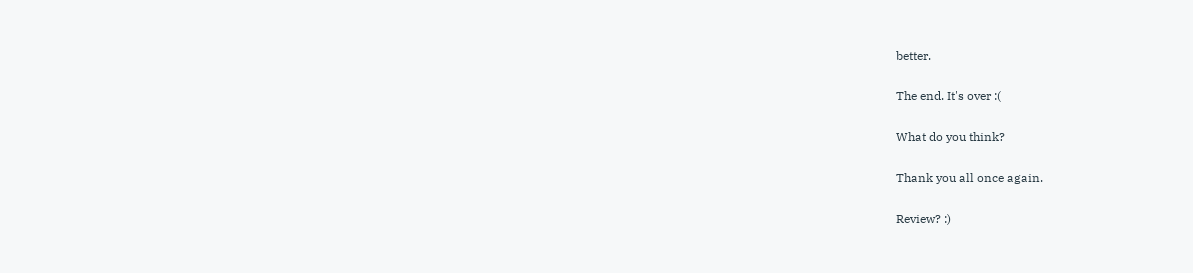better.

The end. It's over :(

What do you think?

Thank you all once again.

Review? :)